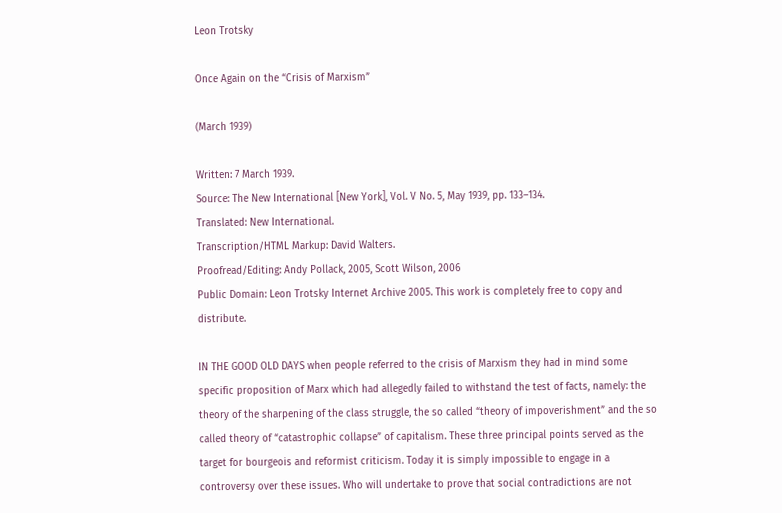Leon Trotsky

Once Again on the “Crisis of Marxism”

(March 1939)

Written: 7 March 1939.
Source: The New International [New York], Vol. V No. 5, May 1939, pp. 133–134.
Translated: New International.
Transcription/HTML Markup: David Walters.
Proofread/Editing: Andy Pollack, 2005, Scott Wilson, 2006
Public Domain: Leon Trotsky Internet Archive 2005. This work is completely free to copy and distribute.

IN THE GOOD OLD DAYS when people referred to the crisis of Marxism they had in mind some specific proposition of Marx which had allegedly failed to withstand the test of facts, namely: the theory of the sharpening of the class struggle, the so called “theory of impoverishment” and the so called theory of “catastrophic collapse” of capitalism. These three principal points served as the target for bourgeois and reformist criticism. Today it is simply impossible to engage in a controversy over these issues. Who will undertake to prove that social contradictions are not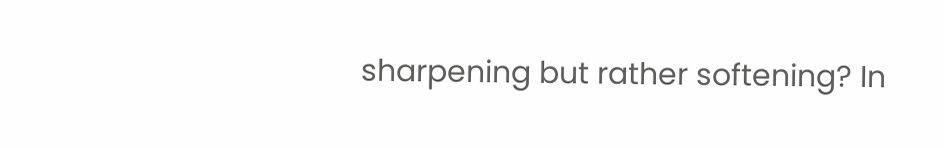sharpening but rather softening? In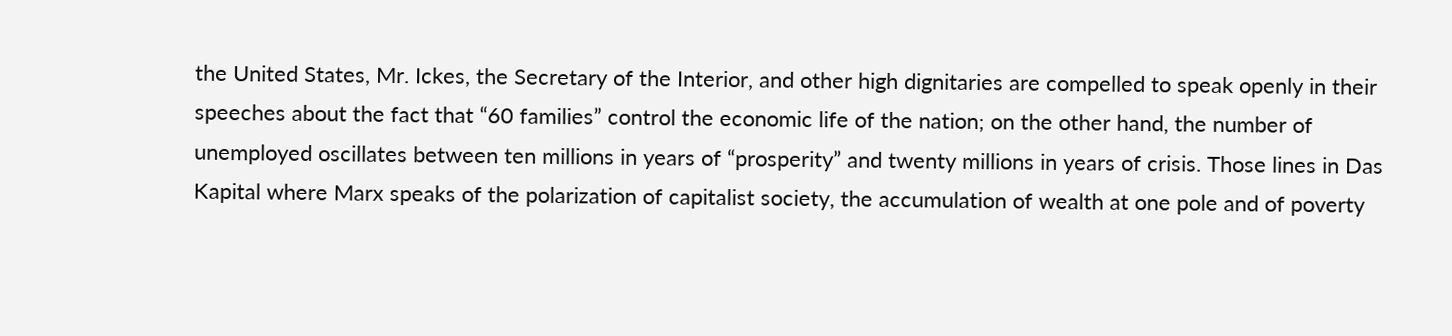the United States, Mr. Ickes, the Secretary of the Interior, and other high dignitaries are compelled to speak openly in their speeches about the fact that “60 families” control the economic life of the nation; on the other hand, the number of unemployed oscillates between ten millions in years of “prosperity” and twenty millions in years of crisis. Those lines in Das Kapital where Marx speaks of the polarization of capitalist society, the accumulation of wealth at one pole and of poverty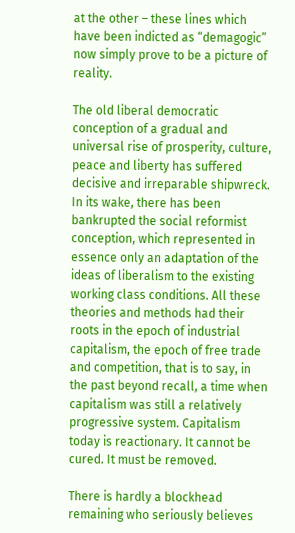at the other – these lines which have been indicted as “demagogic” now simply prove to be a picture of reality.

The old liberal democratic conception of a gradual and universal rise of prosperity, culture, peace and liberty has suffered decisive and irreparable shipwreck. In its wake, there has been bankrupted the social reformist conception, which represented in essence only an adaptation of the ideas of liberalism to the existing working class conditions. All these theories and methods had their roots in the epoch of industrial capitalism, the epoch of free trade and competition, that is to say, in the past beyond recall, a time when capitalism was still a relatively progressive system. Capitalism today is reactionary. It cannot be cured. It must be removed.

There is hardly a blockhead remaining who seriously believes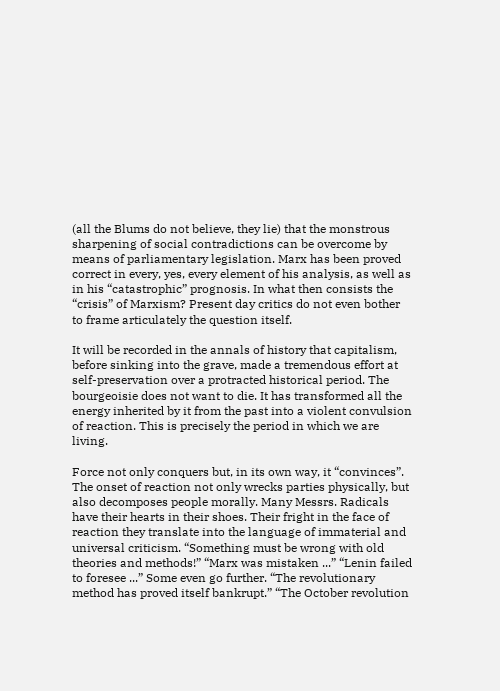(all the Blums do not believe, they lie) that the monstrous sharpening of social contradictions can be overcome by means of parliamentary legislation. Marx has been proved correct in every, yes, every element of his analysis, as well as in his “catastrophic” prognosis. In what then consists the “crisis” of Marxism? Present day critics do not even bother to frame articulately the question itself.

It will be recorded in the annals of history that capitalism, before sinking into the grave, made a tremendous effort at self-preservation over a protracted historical period. The bourgeoisie does not want to die. It has transformed all the energy inherited by it from the past into a violent convulsion of reaction. This is precisely the period in which we are living.

Force not only conquers but, in its own way, it “convinces”. The onset of reaction not only wrecks parties physically, but also decomposes people morally. Many Messrs. Radicals have their hearts in their shoes. Their fright in the face of reaction they translate into the language of immaterial and universal criticism. “Something must be wrong with old theories and methods!” “Marx was mistaken ...” “Lenin failed to foresee ...” Some even go further. “The revolutionary method has proved itself bankrupt.” “The October revolution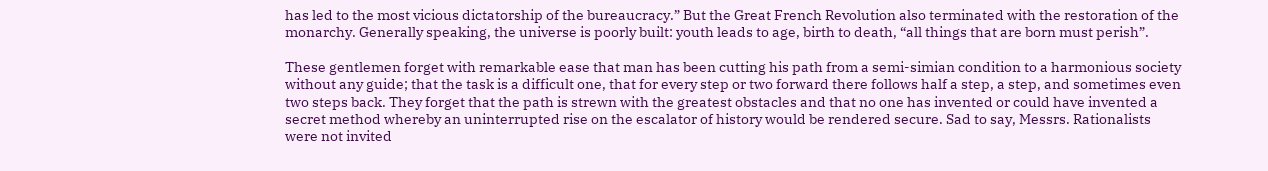has led to the most vicious dictatorship of the bureaucracy.” But the Great French Revolution also terminated with the restoration of the monarchy. Generally speaking, the universe is poorly built: youth leads to age, birth to death, “all things that are born must perish”.

These gentlemen forget with remarkable ease that man has been cutting his path from a semi-simian condition to a harmonious society without any guide; that the task is a difficult one, that for every step or two forward there follows half a step, a step, and sometimes even two steps back. They forget that the path is strewn with the greatest obstacles and that no one has invented or could have invented a secret method whereby an uninterrupted rise on the escalator of history would be rendered secure. Sad to say, Messrs. Rationalists were not invited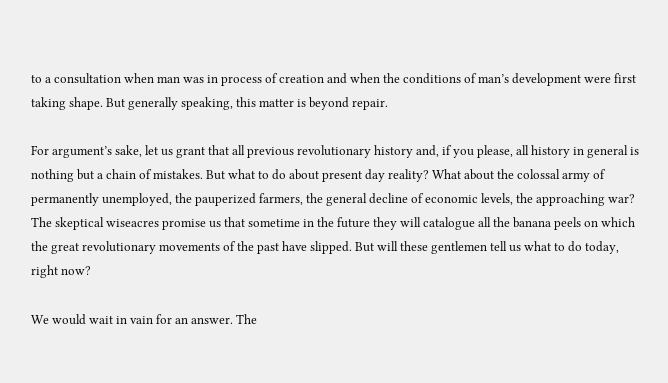to a consultation when man was in process of creation and when the conditions of man’s development were first taking shape. But generally speaking, this matter is beyond repair.

For argument’s sake, let us grant that all previous revolutionary history and, if you please, all history in general is nothing but a chain of mistakes. But what to do about present day reality? What about the colossal army of permanently unemployed, the pauperized farmers, the general decline of economic levels, the approaching war? The skeptical wiseacres promise us that sometime in the future they will catalogue all the banana peels on which the great revolutionary movements of the past have slipped. But will these gentlemen tell us what to do today, right now?

We would wait in vain for an answer. The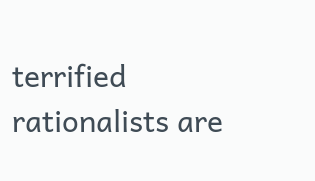terrified rationalists are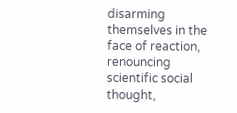disarming themselves in the face of reaction, renouncing scientific social thought,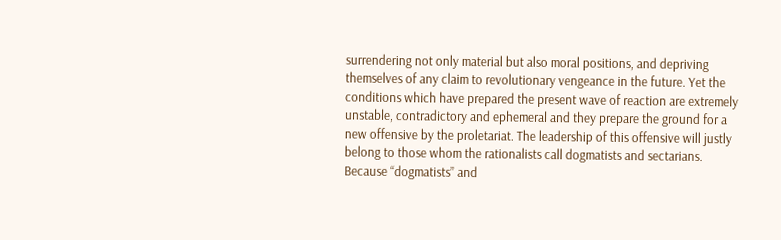surrendering not only material but also moral positions, and depriving themselves of any claim to revolutionary vengeance in the future. Yet the conditions which have prepared the present wave of reaction are extremely unstable, contradictory and ephemeral and they prepare the ground for a new offensive by the proletariat. The leadership of this offensive will justly belong to those whom the rationalists call dogmatists and sectarians. Because “dogmatists” and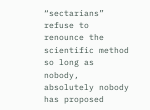“sectarians” refuse to renounce the scientific method so long as nobody, absolutely nobody has proposed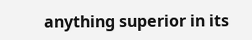anything superior in its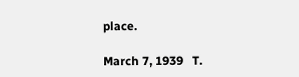place.

March 7, 1939   T.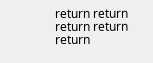return return return return return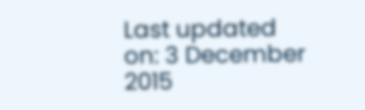Last updated on: 3 December 2015